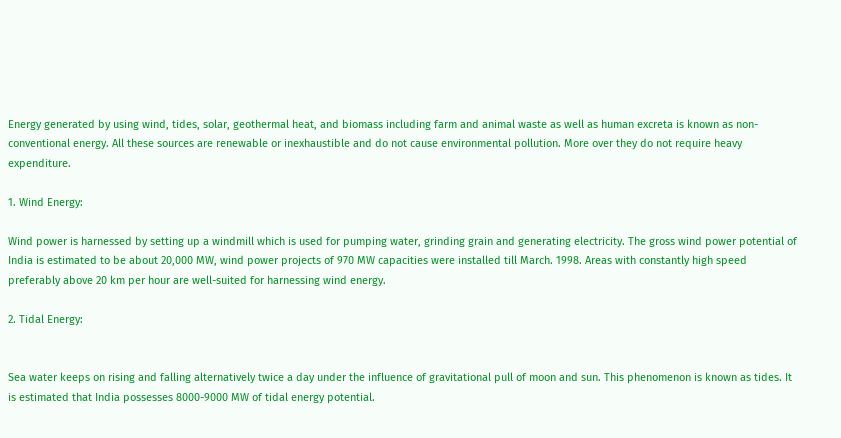Energy generated by using wind, tides, solar, geothermal heat, and biomass including farm and animal waste as well as human excreta is known as non-conventional energy. All these sources are renewable or inexhaustible and do not cause environmental pollution. More over they do not require heavy expenditure.

1. Wind Energy:

Wind power is harnessed by setting up a windmill which is used for pumping water, grinding grain and generating electricity. The gross wind power potential of India is estimated to be about 20,000 MW, wind power projects of 970 MW capacities were installed till March. 1998. Areas with constantly high speed preferably above 20 km per hour are well-suited for harnessing wind energy.

2. Tidal Energy:


Sea water keeps on rising and falling alternatively twice a day under the influence of gravitational pull of moon and sun. This phenomenon is known as tides. It is estimated that India possesses 8000-9000 MW of tidal energy potential.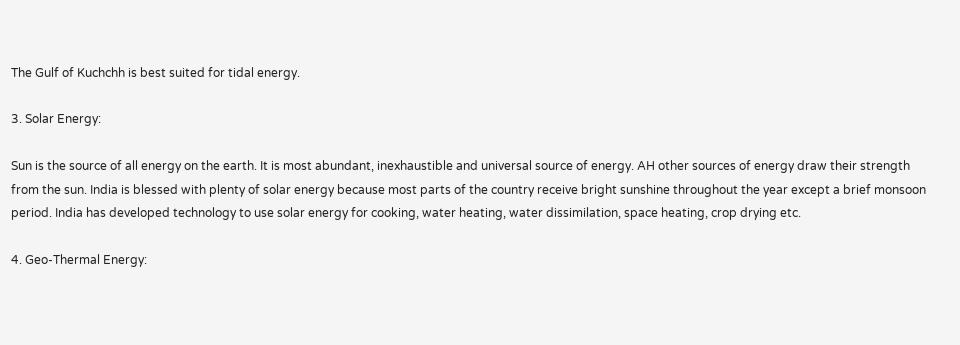The Gulf of Kuchchh is best suited for tidal energy.

3. Solar Energy:

Sun is the source of all energy on the earth. It is most abundant, inexhaustible and universal source of energy. AH other sources of energy draw their strength from the sun. India is blessed with plenty of solar energy because most parts of the country receive bright sunshine throughout the year except a brief monsoon period. India has developed technology to use solar energy for cooking, water heating, water dissimilation, space heating, crop drying etc.

4. Geo-Thermal Energy: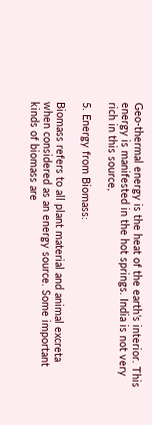Geo-thermal energy is the heat of the earth’s interior. This energy is manifested in the hot springs. India is not very rich in this source,

5. Energy from Biomass:

Biomass refers to all plant material and animal excreta when considered as an energy source. Some important kinds of biomass are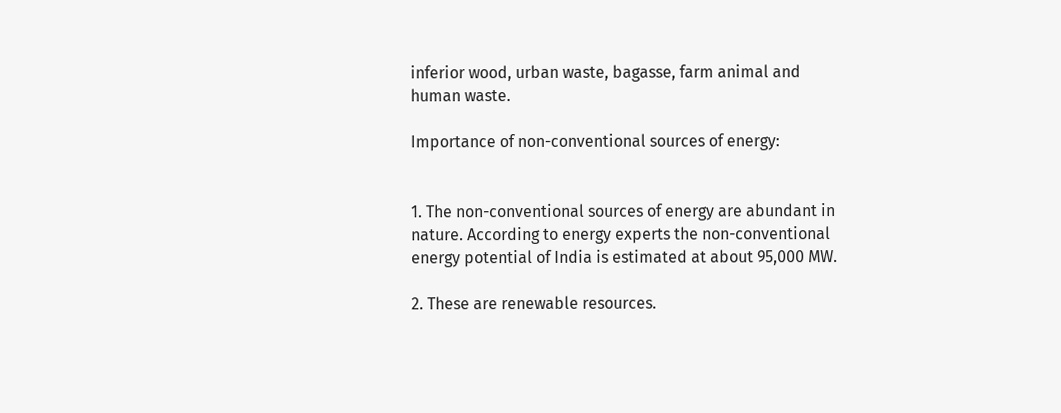inferior wood, urban waste, bagasse, farm animal and human waste.

Importance of non-conventional sources of energy:


1. The non-conventional sources of energy are abundant in nature. According to energy experts the non-conventional energy potential of India is estimated at about 95,000 MW.

2. These are renewable resources.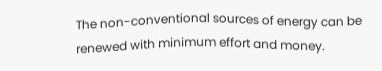The non-conventional sources of energy can be renewed with minimum effort and money.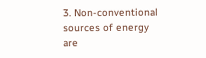3. Non-conventional sources of energy are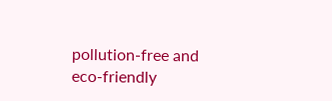pollution-free and eco-friendly